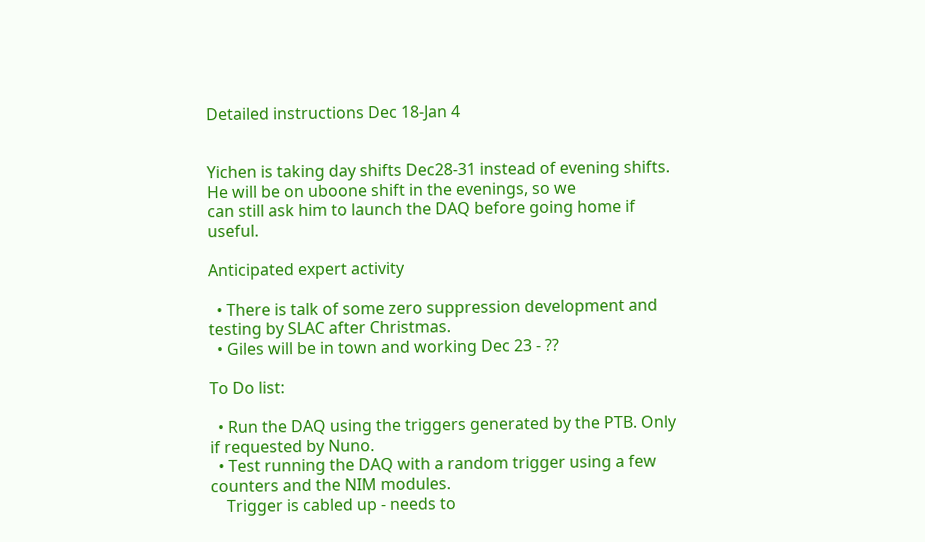Detailed instructions Dec 18-Jan 4


Yichen is taking day shifts Dec28-31 instead of evening shifts. He will be on uboone shift in the evenings, so we
can still ask him to launch the DAQ before going home if useful.

Anticipated expert activity

  • There is talk of some zero suppression development and testing by SLAC after Christmas.
  • Giles will be in town and working Dec 23 - ??

To Do list:

  • Run the DAQ using the triggers generated by the PTB. Only if requested by Nuno.
  • Test running the DAQ with a random trigger using a few counters and the NIM modules.
    Trigger is cabled up - needs to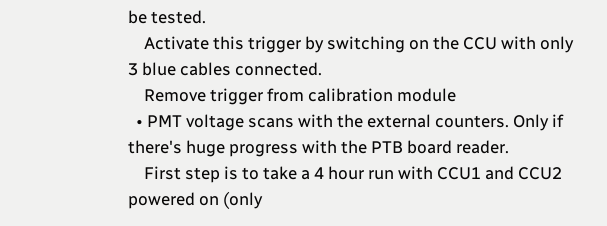be tested.
    Activate this trigger by switching on the CCU with only 3 blue cables connected.
    Remove trigger from calibration module
  • PMT voltage scans with the external counters. Only if there's huge progress with the PTB board reader.
    First step is to take a 4 hour run with CCU1 and CCU2 powered on (only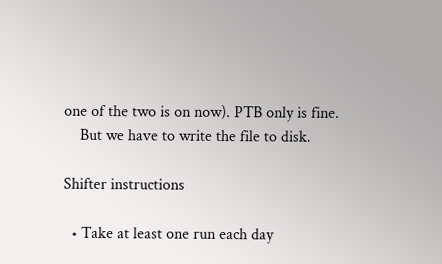one of the two is on now). PTB only is fine.
    But we have to write the file to disk.

Shifter instructions

  • Take at least one run each day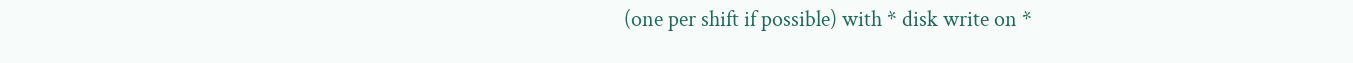(one per shift if possible) with * disk write on *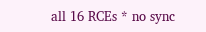all 16 RCEs * no sync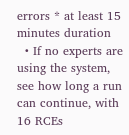errors * at least 15 minutes duration
  • If no experts are using the system, see how long a run can continue, with 16 RCEs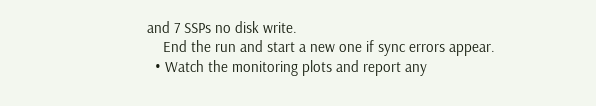and 7 SSPs no disk write.
    End the run and start a new one if sync errors appear.
  • Watch the monitoring plots and report any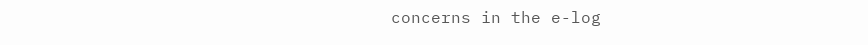concerns in the e-log